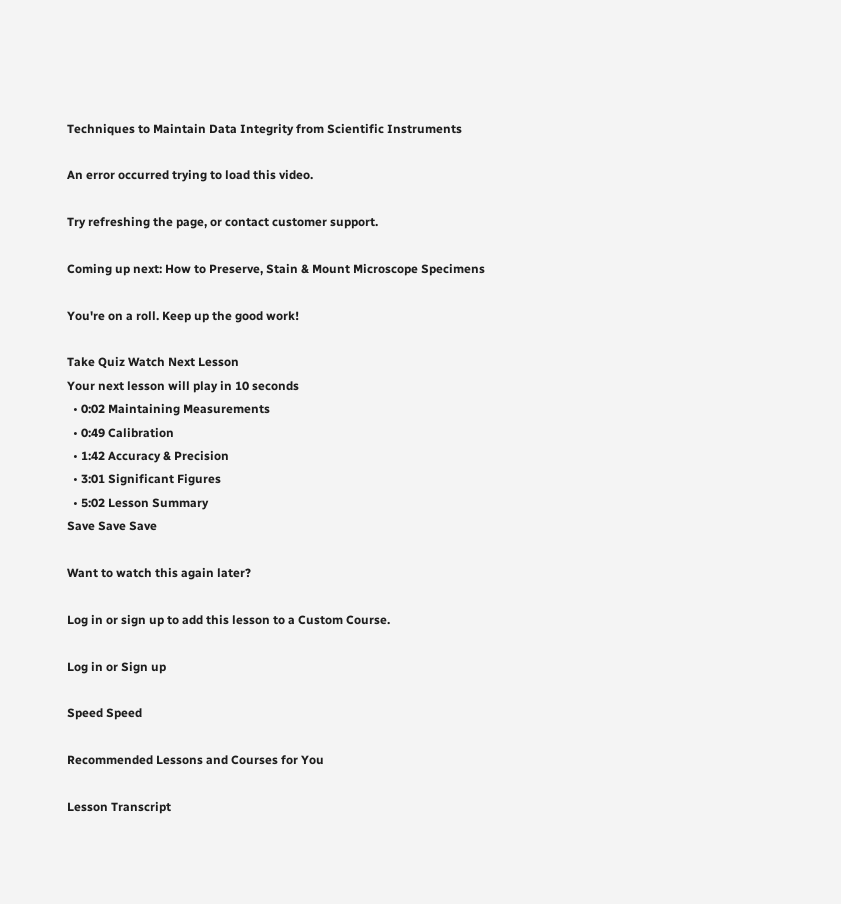Techniques to Maintain Data Integrity from Scientific Instruments

An error occurred trying to load this video.

Try refreshing the page, or contact customer support.

Coming up next: How to Preserve, Stain & Mount Microscope Specimens

You're on a roll. Keep up the good work!

Take Quiz Watch Next Lesson
Your next lesson will play in 10 seconds
  • 0:02 Maintaining Measurements
  • 0:49 Calibration
  • 1:42 Accuracy & Precision
  • 3:01 Significant Figures
  • 5:02 Lesson Summary
Save Save Save

Want to watch this again later?

Log in or sign up to add this lesson to a Custom Course.

Log in or Sign up

Speed Speed

Recommended Lessons and Courses for You

Lesson Transcript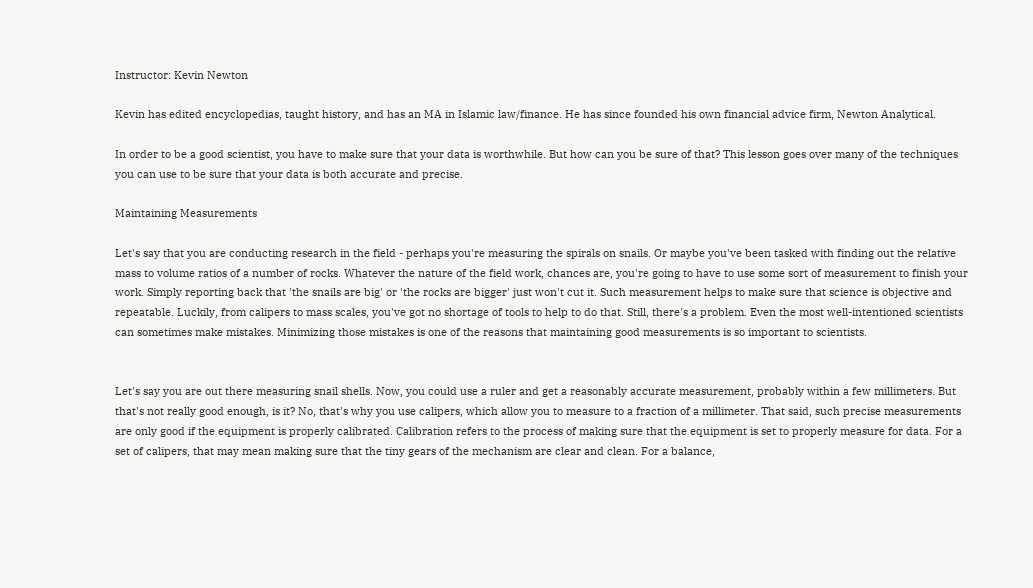Instructor: Kevin Newton

Kevin has edited encyclopedias, taught history, and has an MA in Islamic law/finance. He has since founded his own financial advice firm, Newton Analytical.

In order to be a good scientist, you have to make sure that your data is worthwhile. But how can you be sure of that? This lesson goes over many of the techniques you can use to be sure that your data is both accurate and precise.

Maintaining Measurements

Let's say that you are conducting research in the field - perhaps you're measuring the spirals on snails. Or maybe you've been tasked with finding out the relative mass to volume ratios of a number of rocks. Whatever the nature of the field work, chances are, you're going to have to use some sort of measurement to finish your work. Simply reporting back that 'the snails are big' or 'the rocks are bigger' just won't cut it. Such measurement helps to make sure that science is objective and repeatable. Luckily, from calipers to mass scales, you've got no shortage of tools to help to do that. Still, there's a problem. Even the most well-intentioned scientists can sometimes make mistakes. Minimizing those mistakes is one of the reasons that maintaining good measurements is so important to scientists.


Let's say you are out there measuring snail shells. Now, you could use a ruler and get a reasonably accurate measurement, probably within a few millimeters. But that's not really good enough, is it? No, that's why you use calipers, which allow you to measure to a fraction of a millimeter. That said, such precise measurements are only good if the equipment is properly calibrated. Calibration refers to the process of making sure that the equipment is set to properly measure for data. For a set of calipers, that may mean making sure that the tiny gears of the mechanism are clear and clean. For a balance,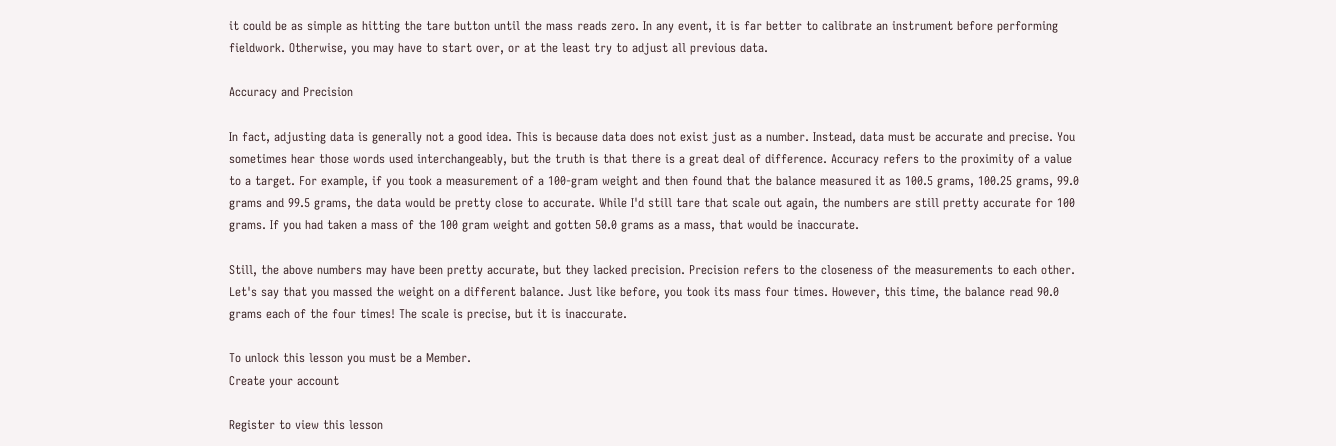it could be as simple as hitting the tare button until the mass reads zero. In any event, it is far better to calibrate an instrument before performing fieldwork. Otherwise, you may have to start over, or at the least try to adjust all previous data.

Accuracy and Precision

In fact, adjusting data is generally not a good idea. This is because data does not exist just as a number. Instead, data must be accurate and precise. You sometimes hear those words used interchangeably, but the truth is that there is a great deal of difference. Accuracy refers to the proximity of a value to a target. For example, if you took a measurement of a 100-gram weight and then found that the balance measured it as 100.5 grams, 100.25 grams, 99.0 grams and 99.5 grams, the data would be pretty close to accurate. While I'd still tare that scale out again, the numbers are still pretty accurate for 100 grams. If you had taken a mass of the 100 gram weight and gotten 50.0 grams as a mass, that would be inaccurate.

Still, the above numbers may have been pretty accurate, but they lacked precision. Precision refers to the closeness of the measurements to each other. Let's say that you massed the weight on a different balance. Just like before, you took its mass four times. However, this time, the balance read 90.0 grams each of the four times! The scale is precise, but it is inaccurate.

To unlock this lesson you must be a Member.
Create your account

Register to view this lesson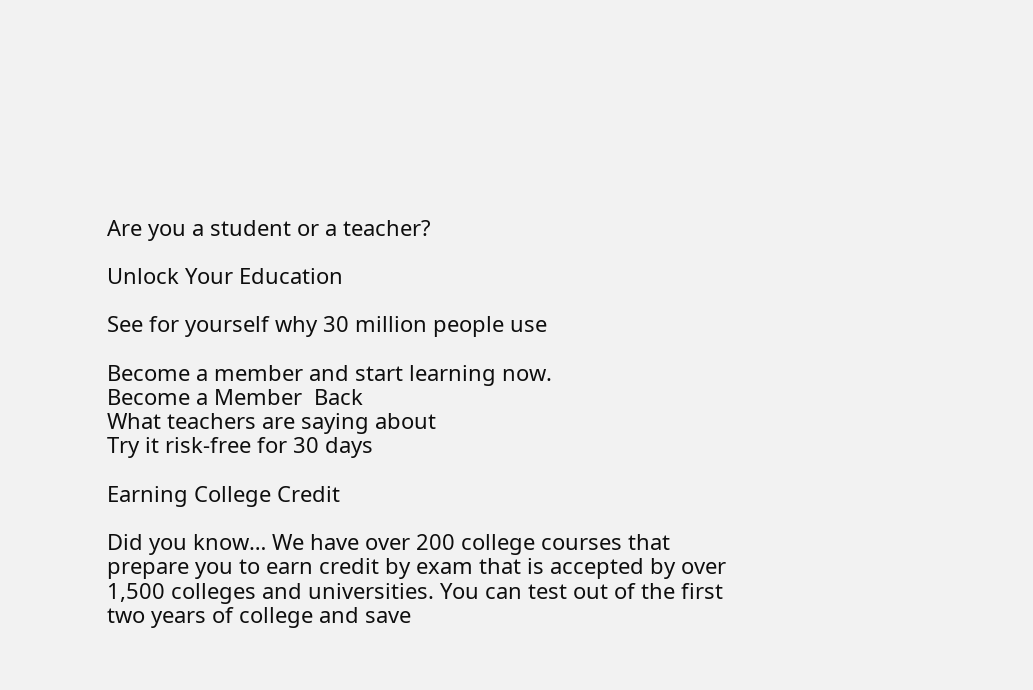Are you a student or a teacher?

Unlock Your Education

See for yourself why 30 million people use

Become a member and start learning now.
Become a Member  Back
What teachers are saying about
Try it risk-free for 30 days

Earning College Credit

Did you know… We have over 200 college courses that prepare you to earn credit by exam that is accepted by over 1,500 colleges and universities. You can test out of the first two years of college and save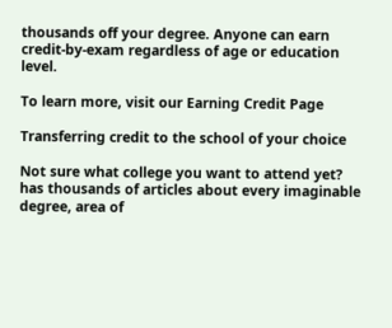thousands off your degree. Anyone can earn credit-by-exam regardless of age or education level.

To learn more, visit our Earning Credit Page

Transferring credit to the school of your choice

Not sure what college you want to attend yet? has thousands of articles about every imaginable degree, area of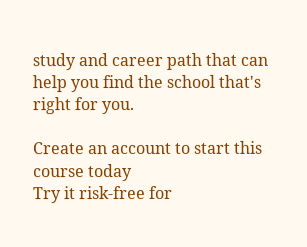study and career path that can help you find the school that's right for you.

Create an account to start this course today
Try it risk-free for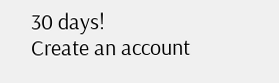30 days!
Create an account